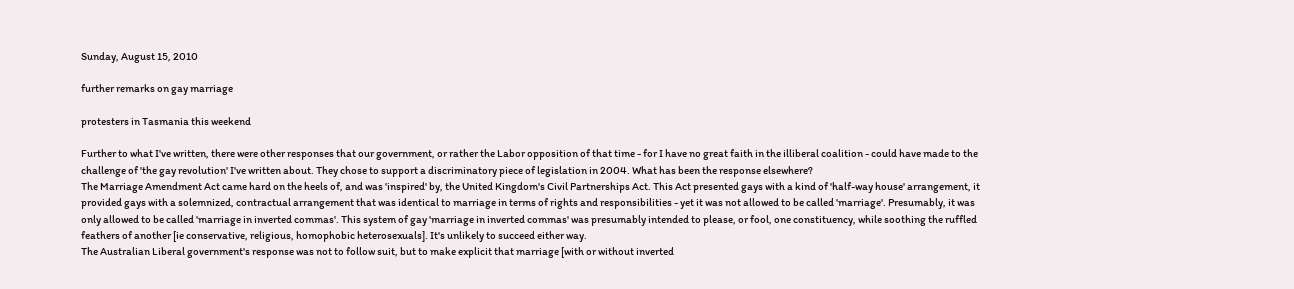Sunday, August 15, 2010

further remarks on gay marriage

protesters in Tasmania this weekend

Further to what I've written, there were other responses that our government, or rather the Labor opposition of that time - for I have no great faith in the illiberal coalition - could have made to the challenge of 'the gay revolution' I've written about. They chose to support a discriminatory piece of legislation in 2004. What has been the response elsewhere?
The Marriage Amendment Act came hard on the heels of, and was 'inspired' by, the United Kingdom's Civil Partnerships Act. This Act presented gays with a kind of 'half-way house' arrangement, it provided gays with a solemnized, contractual arrangement that was identical to marriage in terms of rights and responsibilities - yet it was not allowed to be called 'marriage'. Presumably, it was only allowed to be called 'marriage in inverted commas'. This system of gay 'marriage in inverted commas' was presumably intended to please, or fool, one constituency, while soothing the ruffled feathers of another [ie conservative, religious, homophobic heterosexuals]. It's unlikely to succeed either way.
The Australian Liberal government's response was not to follow suit, but to make explicit that marriage [with or without inverted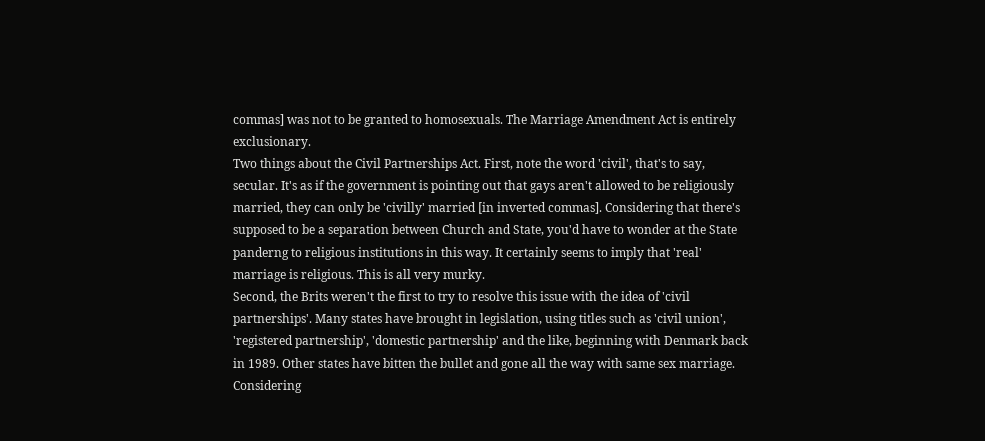commas] was not to be granted to homosexuals. The Marriage Amendment Act is entirely exclusionary.
Two things about the Civil Partnerships Act. First, note the word 'civil', that's to say, secular. It's as if the government is pointing out that gays aren't allowed to be religiously married, they can only be 'civilly' married [in inverted commas]. Considering that there's supposed to be a separation between Church and State, you'd have to wonder at the State panderng to religious institutions in this way. It certainly seems to imply that 'real' marriage is religious. This is all very murky.
Second, the Brits weren't the first to try to resolve this issue with the idea of 'civil partnerships'. Many states have brought in legislation, using titles such as 'civil union', 'registered partnership', 'domestic partnership' and the like, beginning with Denmark back in 1989. Other states have bitten the bullet and gone all the way with same sex marriage. Considering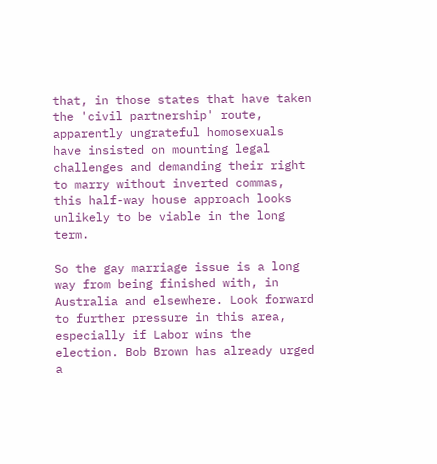that, in those states that have taken the 'civil partnership' route, apparently ungrateful homosexuals have insisted on mounting legal challenges and demanding their right to marry without inverted commas, this half-way house approach looks unlikely to be viable in the long term.

So the gay marriage issue is a long way from being finished with, in Australia and elsewhere. Look forward to further pressure in this area, especially if Labor wins the election. Bob Brown has already urged a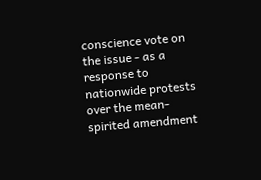conscience vote on the issue - as a response to nationwide protests over the mean-spirited amendment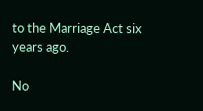to the Marriage Act six years ago.

No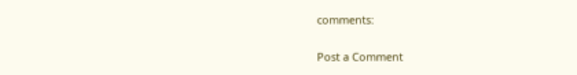comments:

Post a Comment